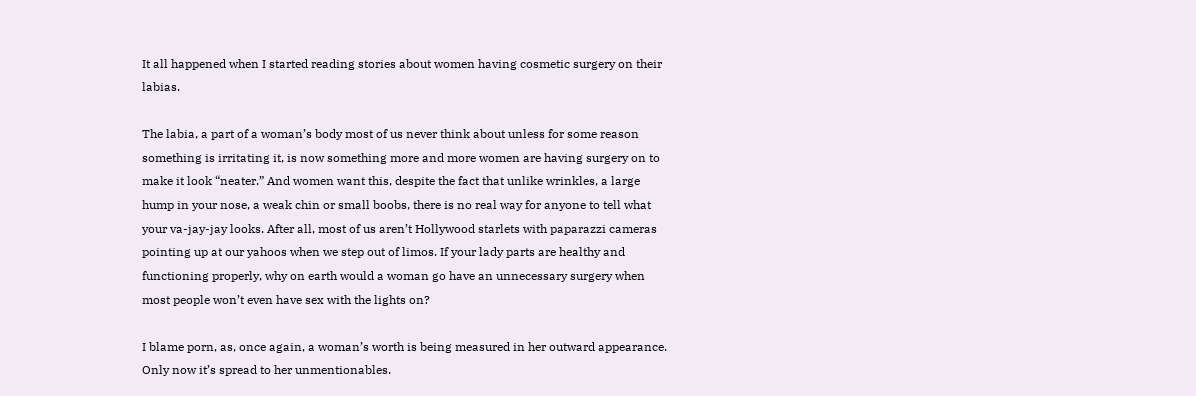It all happened when I started reading stories about women having cosmetic surgery on their labias.

The labia, a part of a woman’s body most of us never think about unless for some reason something is irritating it, is now something more and more women are having surgery on to make it look “neater.” And women want this, despite the fact that unlike wrinkles, a large hump in your nose, a weak chin or small boobs, there is no real way for anyone to tell what your va-jay-jay looks. After all, most of us aren’t Hollywood starlets with paparazzi cameras pointing up at our yahoos when we step out of limos. If your lady parts are healthy and functioning properly, why on earth would a woman go have an unnecessary surgery when most people won’t even have sex with the lights on?

I blame porn, as, once again, a woman’s worth is being measured in her outward appearance. Only now it’s spread to her unmentionables.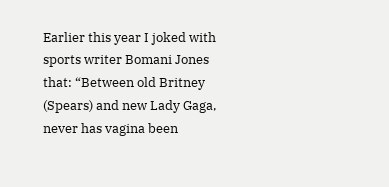Earlier this year I joked with sports writer Bomani Jones that: “Between old Britney (Spears) and new Lady Gaga, never has vagina been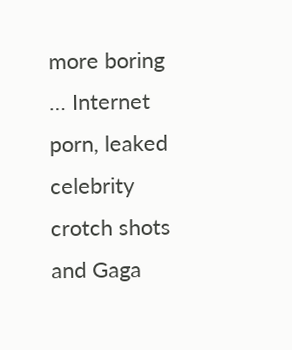more boring … Internet porn, leaked celebrity crotch shots and Gaga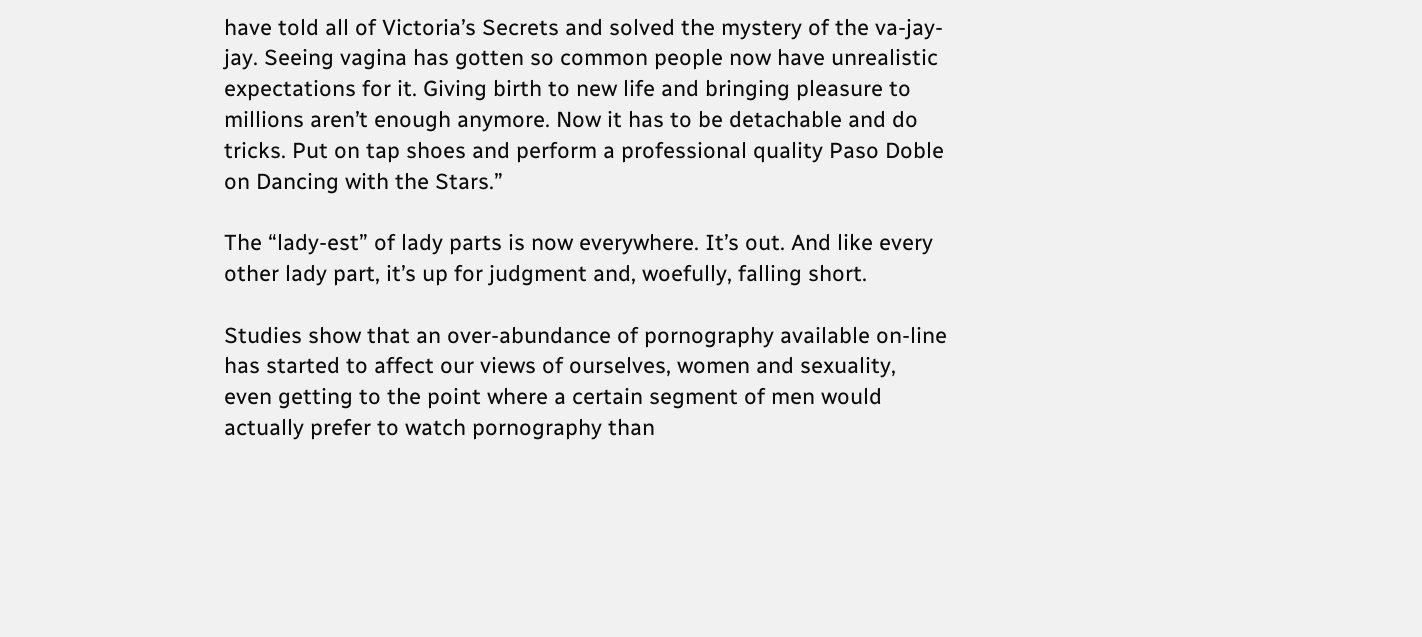have told all of Victoria’s Secrets and solved the mystery of the va-jay-jay. Seeing vagina has gotten so common people now have unrealistic expectations for it. Giving birth to new life and bringing pleasure to millions aren’t enough anymore. Now it has to be detachable and do tricks. Put on tap shoes and perform a professional quality Paso Doble on Dancing with the Stars.”

The “lady-est” of lady parts is now everywhere. It’s out. And like every other lady part, it’s up for judgment and, woefully, falling short.

Studies show that an over-abundance of pornography available on-line has started to affect our views of ourselves, women and sexuality, even getting to the point where a certain segment of men would actually prefer to watch pornography than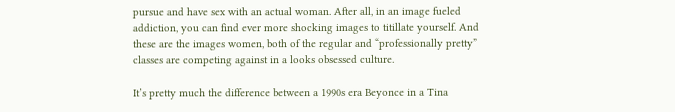pursue and have sex with an actual woman. After all, in an image fueled addiction, you can find ever more shocking images to titillate yourself. And these are the images women, both of the regular and “professionally pretty” classes are competing against in a looks obsessed culture.

It’s pretty much the difference between a 1990s era Beyonce in a Tina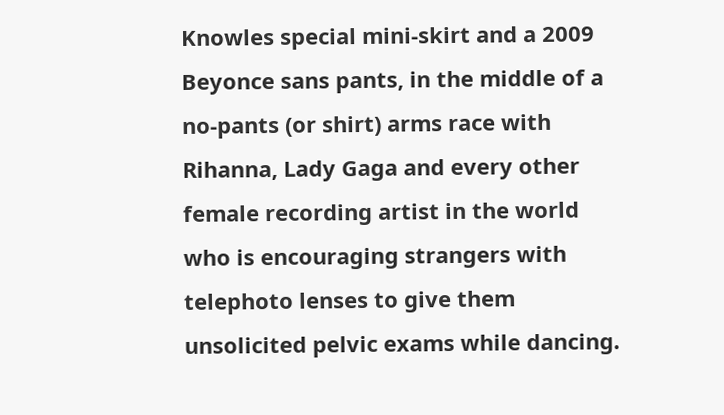Knowles special mini-skirt and a 2009 Beyonce sans pants, in the middle of a no-pants (or shirt) arms race with Rihanna, Lady Gaga and every other female recording artist in the world who is encouraging strangers with telephoto lenses to give them unsolicited pelvic exams while dancing.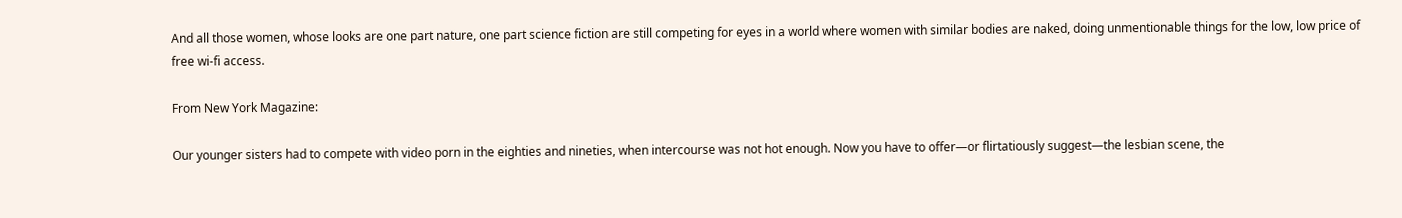And all those women, whose looks are one part nature, one part science fiction are still competing for eyes in a world where women with similar bodies are naked, doing unmentionable things for the low, low price of free wi-fi access.

From New York Magazine:

Our younger sisters had to compete with video porn in the eighties and nineties, when intercourse was not hot enough. Now you have to offer—or flirtatiously suggest—the lesbian scene, the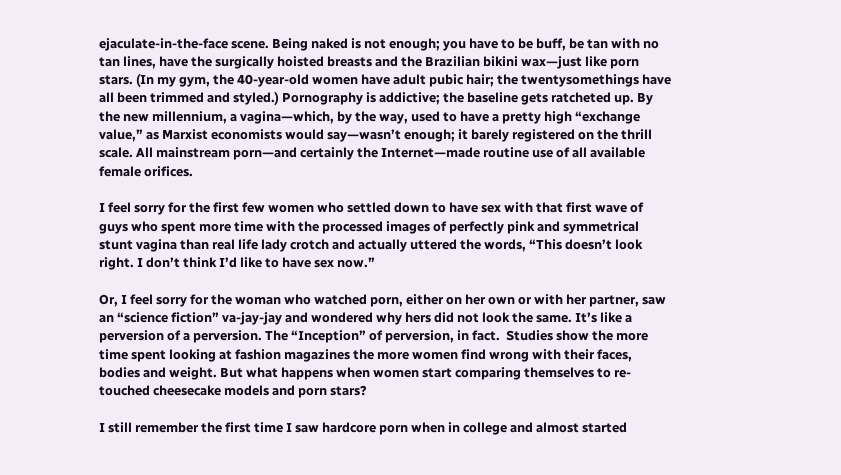ejaculate-in-the-face scene. Being naked is not enough; you have to be buff, be tan with no tan lines, have the surgically hoisted breasts and the Brazilian bikini wax—just like porn stars. (In my gym, the 40-year-old women have adult pubic hair; the twentysomethings have all been trimmed and styled.) Pornography is addictive; the baseline gets ratcheted up. By the new millennium, a vagina—which, by the way, used to have a pretty high “exchange value,” as Marxist economists would say—wasn’t enough; it barely registered on the thrill scale. All mainstream porn—and certainly the Internet—made routine use of all available female orifices.

I feel sorry for the first few women who settled down to have sex with that first wave of guys who spent more time with the processed images of perfectly pink and symmetrical stunt vagina than real life lady crotch and actually uttered the words, “This doesn’t look right. I don’t think I’d like to have sex now.”

Or, I feel sorry for the woman who watched porn, either on her own or with her partner, saw an “science fiction” va-jay-jay and wondered why hers did not look the same. It’s like a perversion of a perversion. The “Inception” of perversion, in fact.  Studies show the more time spent looking at fashion magazines the more women find wrong with their faces, bodies and weight. But what happens when women start comparing themselves to re-touched cheesecake models and porn stars?

I still remember the first time I saw hardcore porn when in college and almost started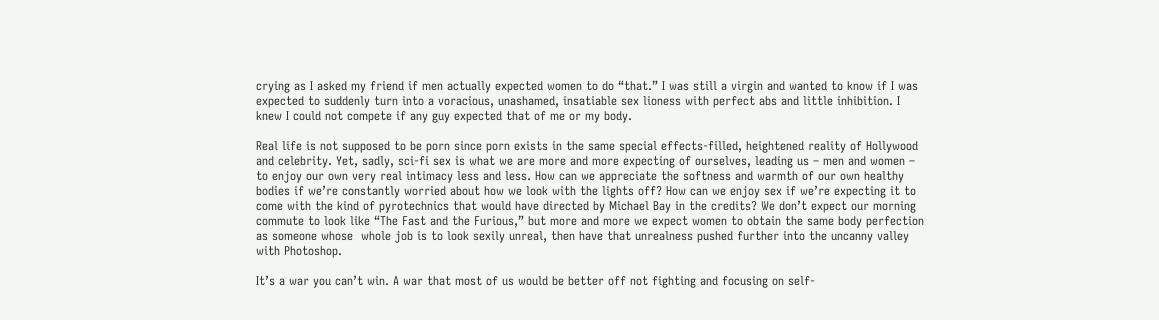crying as I asked my friend if men actually expected women to do “that.” I was still a virgin and wanted to know if I was expected to suddenly turn into a voracious, unashamed, insatiable sex lioness with perfect abs and little inhibition. I knew I could not compete if any guy expected that of me or my body.

Real life is not supposed to be porn since porn exists in the same special effects-filled, heightened reality of Hollywood and celebrity. Yet, sadly, sci-fi sex is what we are more and more expecting of ourselves, leading us – men and women – to enjoy our own very real intimacy less and less. How can we appreciate the softness and warmth of our own healthy bodies if we’re constantly worried about how we look with the lights off? How can we enjoy sex if we’re expecting it to come with the kind of pyrotechnics that would have directed by Michael Bay in the credits? We don’t expect our morning commute to look like “The Fast and the Furious,” but more and more we expect women to obtain the same body perfection as someone whose  whole job is to look sexily unreal, then have that unrealness pushed further into the uncanny valley with Photoshop.

It’s a war you can’t win. A war that most of us would be better off not fighting and focusing on self-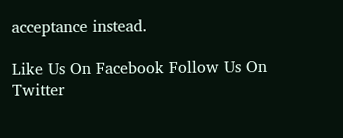acceptance instead.

Like Us On Facebook Follow Us On Twitter